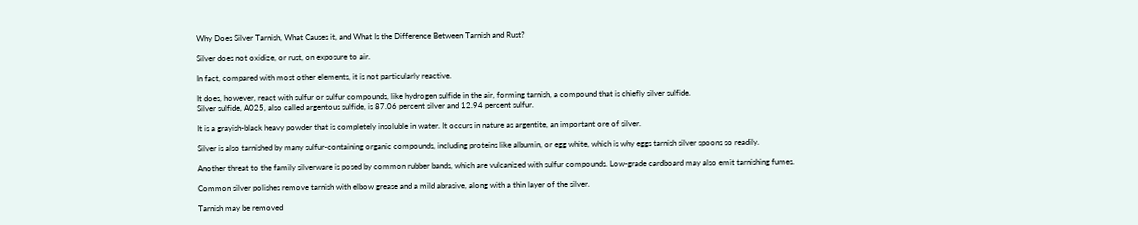Why Does Silver Tarnish, What Causes it, and What Is the Difference Between Tarnish and Rust?

Silver does not oxidize, or rust, on exposure to air.

In fact, compared with most other elements, it is not particularly reactive.

It does, however, react with sulfur or sulfur compounds, like hydrogen sulfide in the air, forming tarnish, a compound that is chiefly silver sulfide.
Silver sulfide, A025, also called argentous sulfide, is 87.06 percent silver and 12.94 percent sulfur.

It is a grayish-black heavy powder that is completely insoluble in water. It occurs in nature as argentite, an important ore of silver.

Silver is also tarnished by many sulfur-containing organic compounds, including proteins like albumin, or egg white, which is why eggs tarnish silver spoons so readily.

Another threat to the family silverware is posed by common rubber bands, which are vulcanized with sulfur compounds. Low-grade cardboard may also emit tarnishing fumes.

Common silver polishes remove tarnish with elbow grease and a mild abrasive, along with a thin layer of the silver.

Tarnish may be removed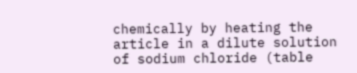chemically by heating the article in a dilute solution of sodium chloride (table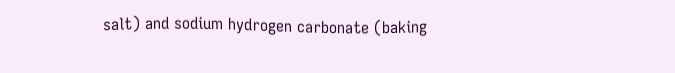salt) and sodium hydrogen carbonate (baking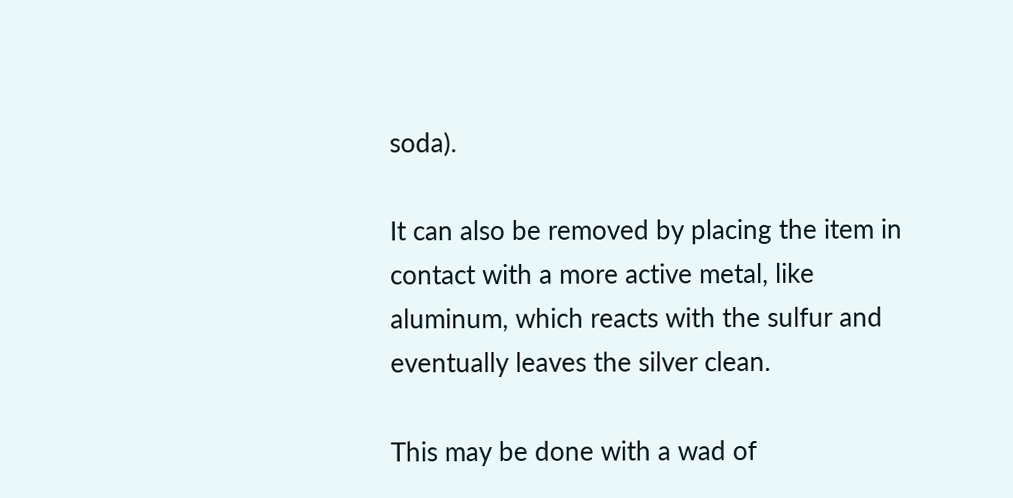soda).

It can also be removed by placing the item in contact with a more active metal, like aluminum, which reacts with the sulfur and eventually leaves the silver clean.

This may be done with a wad of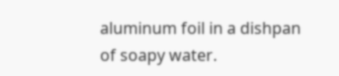aluminum foil in a dishpan of soapy water.